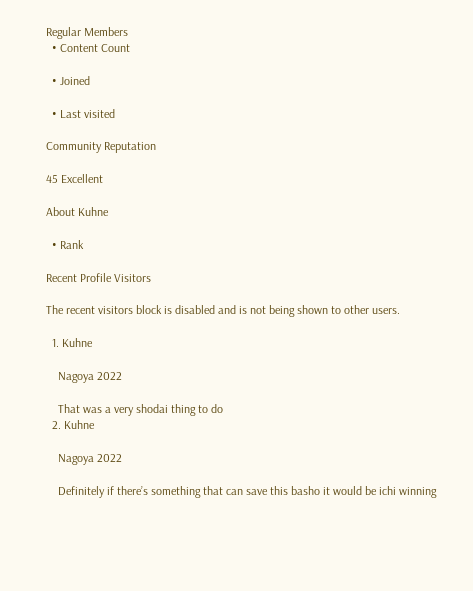Regular Members
  • Content Count

  • Joined

  • Last visited

Community Reputation

45 Excellent

About Kuhne

  • Rank

Recent Profile Visitors

The recent visitors block is disabled and is not being shown to other users.

  1. Kuhne

    Nagoya 2022

    That was a very shodai thing to do
  2. Kuhne

    Nagoya 2022

    Definitely if there’s something that can save this basho it would be ichi winning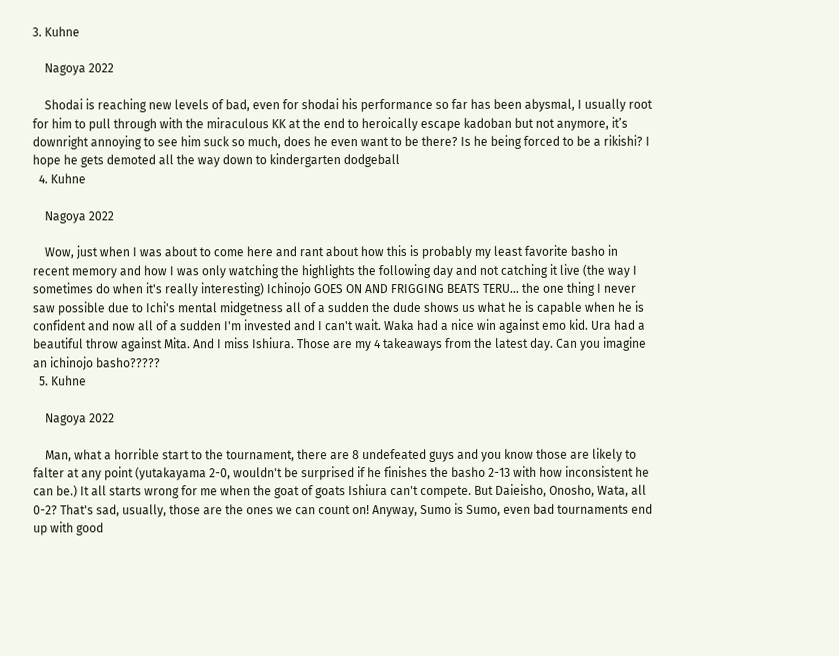3. Kuhne

    Nagoya 2022

    Shodai is reaching new levels of bad, even for shodai his performance so far has been abysmal, I usually root for him to pull through with the miraculous KK at the end to heroically escape kadoban but not anymore, it’s downright annoying to see him suck so much, does he even want to be there? Is he being forced to be a rikishi? I hope he gets demoted all the way down to kindergarten dodgeball
  4. Kuhne

    Nagoya 2022

    Wow, just when I was about to come here and rant about how this is probably my least favorite basho in recent memory and how I was only watching the highlights the following day and not catching it live (the way I sometimes do when it's really interesting) Ichinojo GOES ON AND FRIGGING BEATS TERU... the one thing I never saw possible due to Ichi's mental midgetness all of a sudden the dude shows us what he is capable when he is confident and now all of a sudden I'm invested and I can't wait. Waka had a nice win against emo kid. Ura had a beautiful throw against Mita. And I miss Ishiura. Those are my 4 takeaways from the latest day. Can you imagine an ichinojo basho?????
  5. Kuhne

    Nagoya 2022

    Man, what a horrible start to the tournament, there are 8 undefeated guys and you know those are likely to falter at any point (yutakayama 2-0, wouldn't be surprised if he finishes the basho 2-13 with how inconsistent he can be.) It all starts wrong for me when the goat of goats Ishiura can't compete. But Daieisho, Onosho, Wata, all 0-2? That's sad, usually, those are the ones we can count on! Anyway, Sumo is Sumo, even bad tournaments end up with good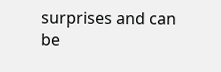surprises and can be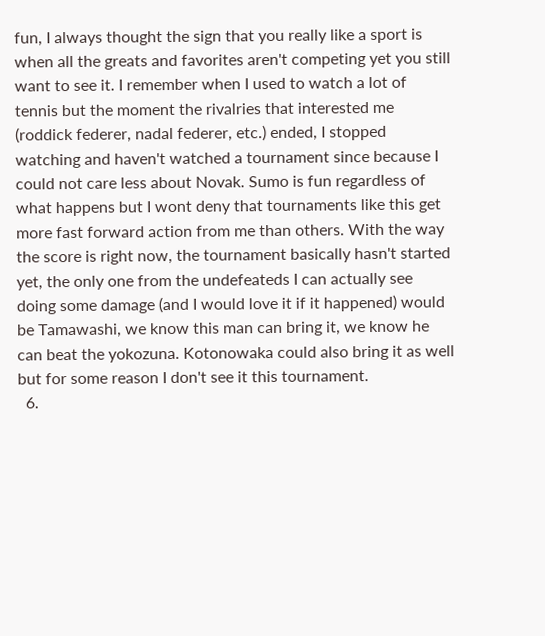fun, I always thought the sign that you really like a sport is when all the greats and favorites aren't competing yet you still want to see it. I remember when I used to watch a lot of tennis but the moment the rivalries that interested me (roddick federer, nadal federer, etc.) ended, I stopped watching and haven't watched a tournament since because I could not care less about Novak. Sumo is fun regardless of what happens but I wont deny that tournaments like this get more fast forward action from me than others. With the way the score is right now, the tournament basically hasn't started yet, the only one from the undefeateds I can actually see doing some damage (and I would love it if it happened) would be Tamawashi, we know this man can bring it, we know he can beat the yokozuna. Kotonowaka could also bring it as well but for some reason I don't see it this tournament.
  6.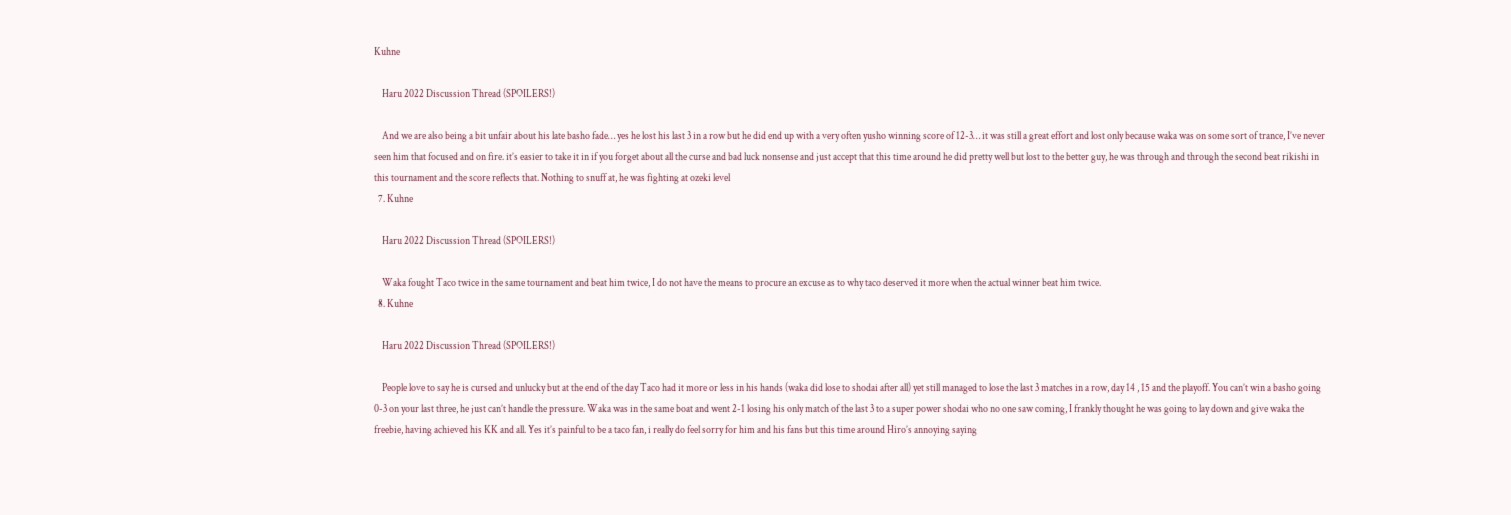Kuhne

    Haru 2022 Discussion Thread (SPOILERS!)

    And we are also being a bit unfair about his late basho fade… yes he lost his last 3 in a row but he did end up with a very often yusho winning score of 12-3… it was still a great effort and lost only because waka was on some sort of trance, I’ve never seen him that focused and on fire. it’s easier to take it in if you forget about all the curse and bad luck nonsense and just accept that this time around he did pretty well but lost to the better guy, he was through and through the second beat rikishi in this tournament and the score reflects that. Nothing to snuff at, he was fighting at ozeki level
  7. Kuhne

    Haru 2022 Discussion Thread (SPOILERS!)

    Waka fought Taco twice in the same tournament and beat him twice, I do not have the means to procure an excuse as to why taco deserved it more when the actual winner beat him twice.
  8. Kuhne

    Haru 2022 Discussion Thread (SPOILERS!)

    People love to say he is cursed and unlucky but at the end of the day Taco had it more or less in his hands (waka did lose to shodai after all) yet still managed to lose the last 3 matches in a row, day 14 , 15 and the playoff. You can’t win a basho going 0-3 on your last three, he just can’t handle the pressure. Waka was in the same boat and went 2-1 losing his only match of the last 3 to a super power shodai who no one saw coming, I frankly thought he was going to lay down and give waka the freebie, having achieved his KK and all. Yes it’s painful to be a taco fan, i really do feel sorry for him and his fans but this time around Hiro’s annoying saying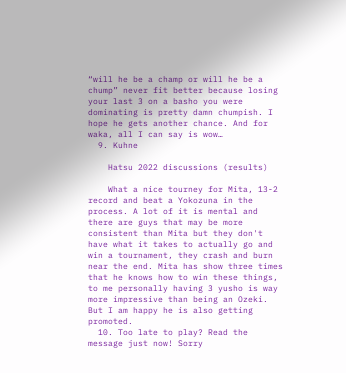“will he be a champ or will he be a chump” never fit better because losing your last 3 on a basho you were dominating is pretty damn chumpish. I hope he gets another chance. And for waka, all I can say is wow…
  9. Kuhne

    Hatsu 2022 discussions (results)

    What a nice tourney for Mita, 13-2 record and beat a Yokozuna in the process. A lot of it is mental and there are guys that may be more consistent than Mita but they don't have what it takes to actually go and win a tournament, they crash and burn near the end. Mita has show three times that he knows how to win these things, to me personally having 3 yusho is way more impressive than being an Ozeki. But I am happy he is also getting promoted.
  10. Too late to play? Read the message just now! Sorry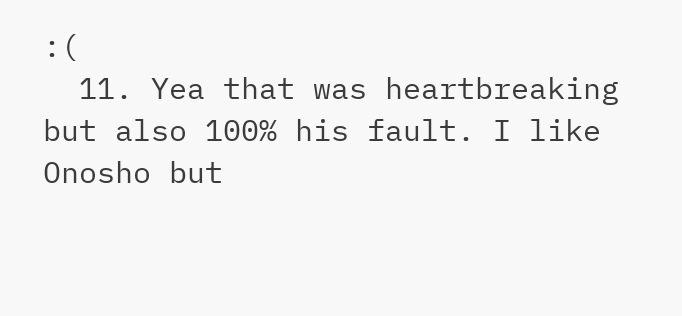:(
  11. Yea that was heartbreaking but also 100% his fault. I like Onosho but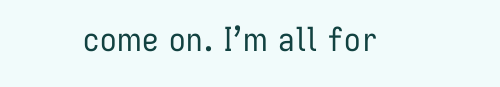come on. I’m all for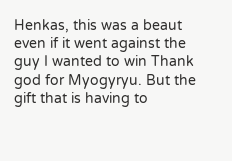Henkas, this was a beaut even if it went against the guy I wanted to win Thank god for Myogyryu. But the gift that is having to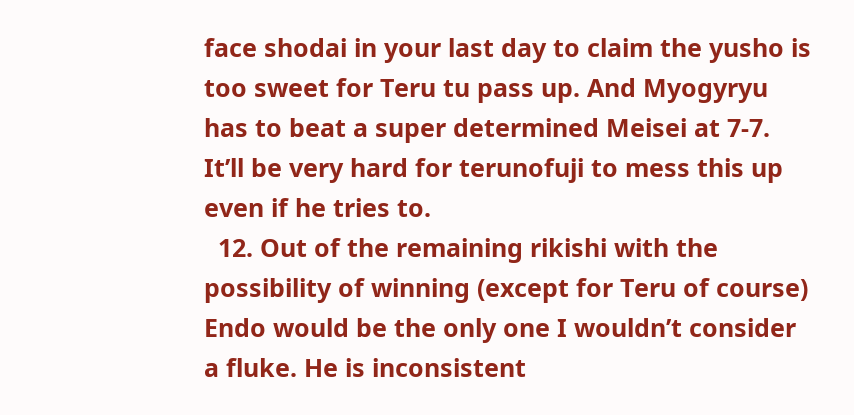face shodai in your last day to claim the yusho is too sweet for Teru tu pass up. And Myogyryu has to beat a super determined Meisei at 7-7. It’ll be very hard for terunofuji to mess this up even if he tries to.
  12. Out of the remaining rikishi with the possibility of winning (except for Teru of course) Endo would be the only one I wouldn’t consider a fluke. He is inconsistent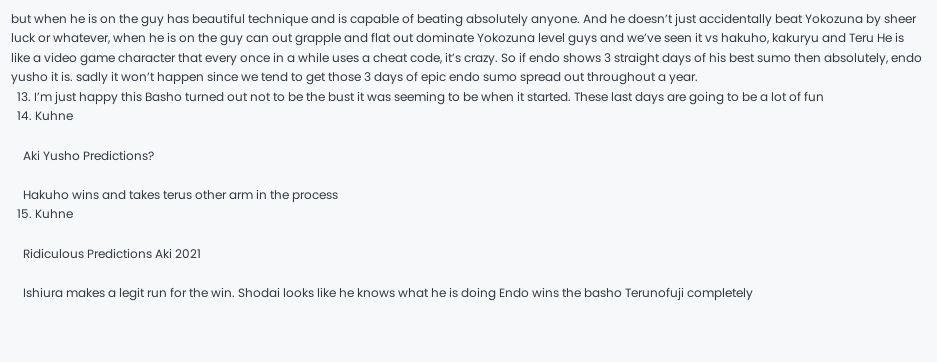but when he is on the guy has beautiful technique and is capable of beating absolutely anyone. And he doesn’t just accidentally beat Yokozuna by sheer luck or whatever, when he is on the guy can out grapple and flat out dominate Yokozuna level guys and we’ve seen it vs hakuho, kakuryu and Teru He is like a video game character that every once in a while uses a cheat code, it’s crazy. So if endo shows 3 straight days of his best sumo then absolutely, endo yusho it is. sadly it won’t happen since we tend to get those 3 days of epic endo sumo spread out throughout a year.
  13. I’m just happy this Basho turned out not to be the bust it was seeming to be when it started. These last days are going to be a lot of fun
  14. Kuhne

    Aki Yusho Predictions?

    Hakuho wins and takes terus other arm in the process
  15. Kuhne

    Ridiculous Predictions Aki 2021

    Ishiura makes a legit run for the win. Shodai looks like he knows what he is doing Endo wins the basho Terunofuji completely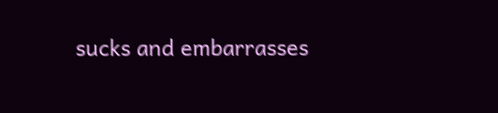sucks and embarrasses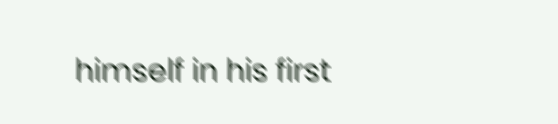himself in his first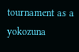tournament as a yokozuna